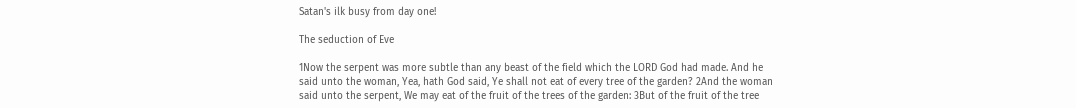Satan's ilk busy from day one!

The seduction of Eve

1Now the serpent was more subtle than any beast of the field which the LORD God had made. And he said unto the woman, Yea, hath God said, Ye shall not eat of every tree of the garden? 2And the woman said unto the serpent, We may eat of the fruit of the trees of the garden: 3But of the fruit of the tree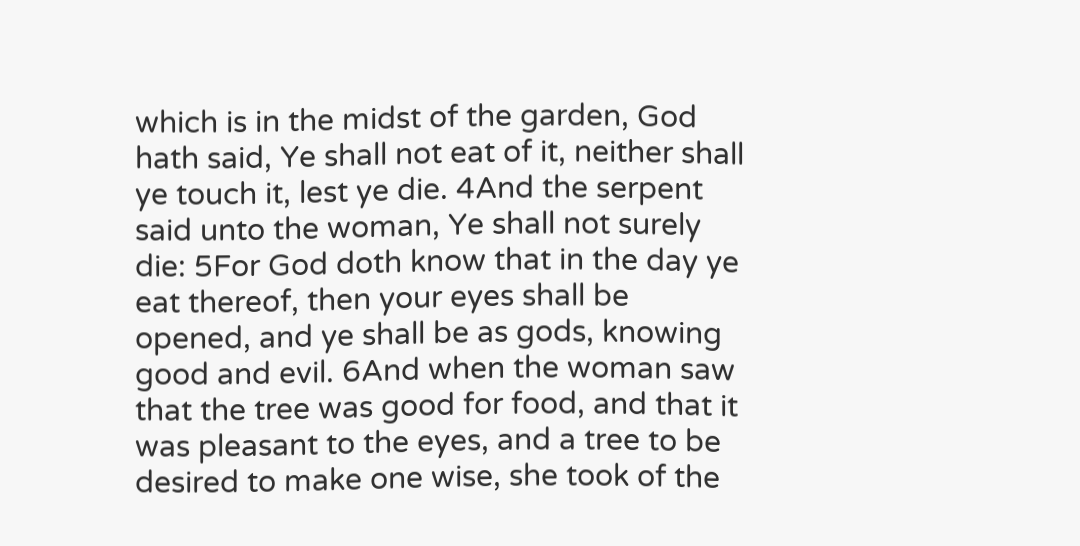which is in the midst of the garden, God hath said, Ye shall not eat of it, neither shall ye touch it, lest ye die. 4And the serpent said unto the woman, Ye shall not surely die: 5For God doth know that in the day ye eat thereof, then your eyes shall be opened, and ye shall be as gods, knowing good and evil. 6And when the woman saw that the tree was good for food, and that it was pleasant to the eyes, and a tree to be desired to make one wise, she took of the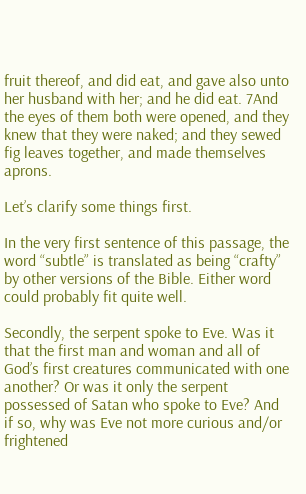fruit thereof, and did eat, and gave also unto her husband with her; and he did eat. 7And the eyes of them both were opened, and they knew that they were naked; and they sewed fig leaves together, and made themselves aprons.

Let’s clarify some things first.

In the very first sentence of this passage, the word “subtle” is translated as being “crafty” by other versions of the Bible. Either word could probably fit quite well.

Secondly, the serpent spoke to Eve. Was it that the first man and woman and all of God’s first creatures communicated with one another? Or was it only the serpent possessed of Satan who spoke to Eve? And if so, why was Eve not more curious and/or frightened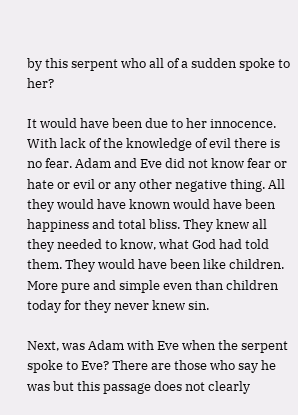by this serpent who all of a sudden spoke to her?

It would have been due to her innocence. With lack of the knowledge of evil there is no fear. Adam and Eve did not know fear or hate or evil or any other negative thing. All they would have known would have been happiness and total bliss. They knew all they needed to know, what God had told them. They would have been like children. More pure and simple even than children today for they never knew sin.

Next, was Adam with Eve when the serpent spoke to Eve? There are those who say he was but this passage does not clearly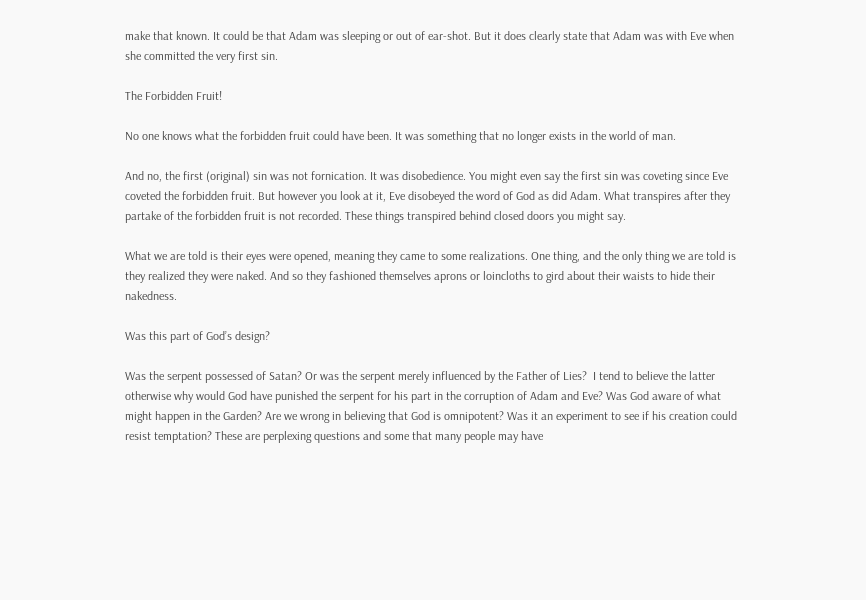make that known. It could be that Adam was sleeping or out of ear-shot. But it does clearly state that Adam was with Eve when she committed the very first sin.

The Forbidden Fruit!

No one knows what the forbidden fruit could have been. It was something that no longer exists in the world of man.

And no, the first (original) sin was not fornication. It was disobedience. You might even say the first sin was coveting since Eve coveted the forbidden fruit. But however you look at it, Eve disobeyed the word of God as did Adam. What transpires after they partake of the forbidden fruit is not recorded. These things transpired behind closed doors you might say.

What we are told is their eyes were opened, meaning they came to some realizations. One thing, and the only thing we are told is they realized they were naked. And so they fashioned themselves aprons or loincloths to gird about their waists to hide their nakedness.

Was this part of God’s design?

Was the serpent possessed of Satan? Or was the serpent merely influenced by the Father of Lies?  I tend to believe the latter otherwise why would God have punished the serpent for his part in the corruption of Adam and Eve? Was God aware of what might happen in the Garden? Are we wrong in believing that God is omnipotent? Was it an experiment to see if his creation could resist temptation? These are perplexing questions and some that many people may have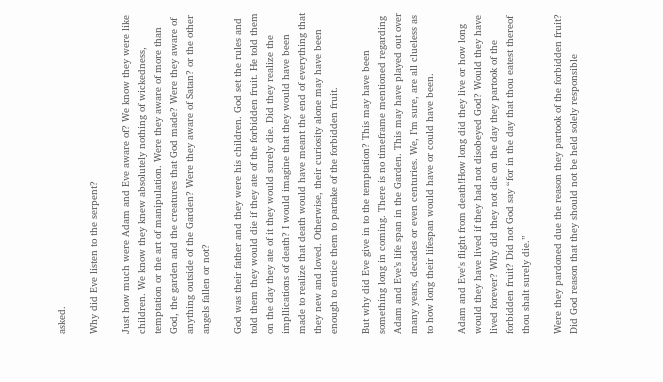asked.

Why did Eve listen to the serpent?

Just how much were Adam and Eve aware of? We know they were like children. We know they knew absolutely nothing of wickedness, temptation or the art of manipulation. Were they aware of more than God, the garden and the creatures that God made? Were they aware of anything outside of the Garden? Were they aware of Satan? or the other angels fallen or not?

God was their father and they were his children. God set the rules and told them they would die if they ate of the forbidden fruit. He told them on the day they ate of it they would surely die. Did they realize the impllications of death? I would imagine that they would have been made to realize that death would have meant the end of everything that they new and loved. Otherwise, their curiosity alone may have been enough to entice them to partake of the forbidden fruit.

But why did Eve give in to the temptation? This may have been something long in coming. There is no timeframe mentioned regarding Adam and Eve’s life span in the Garden. This may have played out over many years, decades or even centuries. We, I’m sure, are all clueless as to how long their lifespan would have or could have been.

Adam and Eve's flight from death!How long did they live or how long would they have lived if they had not disobeyed God? Would they have lived forever? Why did they not die on the day they partook of the forbidden fruit? Did not God say “for in the day that thou eatest thereof thou shalt surely die.”

Were they pardoned due the reason they partook of the forbidden fruit? Did God reason that they should not be held solely responsible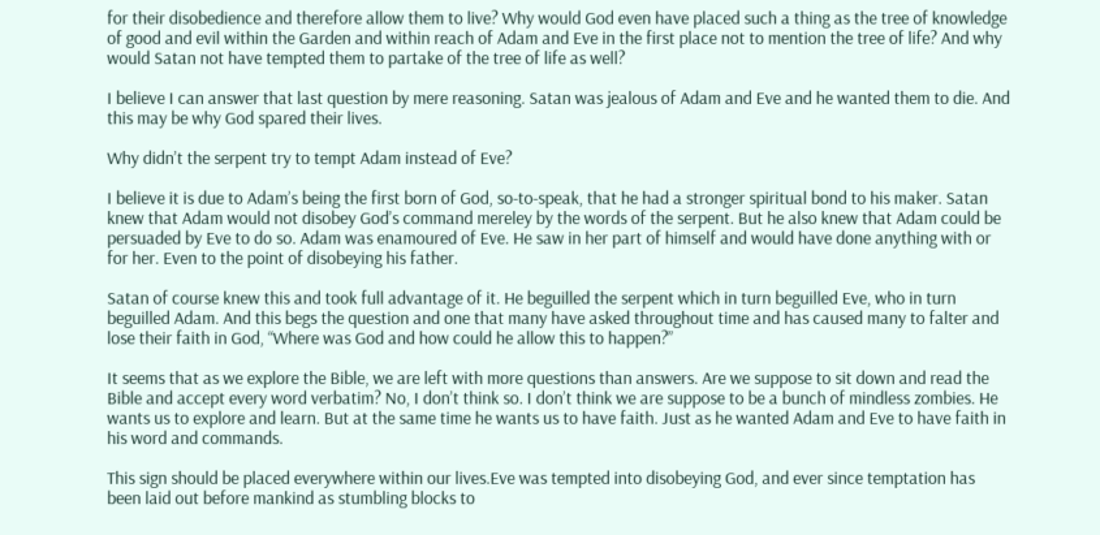for their disobedience and therefore allow them to live? Why would God even have placed such a thing as the tree of knowledge of good and evil within the Garden and within reach of Adam and Eve in the first place not to mention the tree of life? And why would Satan not have tempted them to partake of the tree of life as well?

I believe I can answer that last question by mere reasoning. Satan was jealous of Adam and Eve and he wanted them to die. And this may be why God spared their lives.

Why didn’t the serpent try to tempt Adam instead of Eve?

I believe it is due to Adam’s being the first born of God, so-to-speak, that he had a stronger spiritual bond to his maker. Satan knew that Adam would not disobey God’s command mereley by the words of the serpent. But he also knew that Adam could be persuaded by Eve to do so. Adam was enamoured of Eve. He saw in her part of himself and would have done anything with or for her. Even to the point of disobeying his father.

Satan of course knew this and took full advantage of it. He beguilled the serpent which in turn beguilled Eve, who in turn beguilled Adam. And this begs the question and one that many have asked throughout time and has caused many to falter and lose their faith in God, “Where was God and how could he allow this to happen?”

It seems that as we explore the Bible, we are left with more questions than answers. Are we suppose to sit down and read the Bible and accept every word verbatim? No, I don’t think so. I don’t think we are suppose to be a bunch of mindless zombies. He wants us to explore and learn. But at the same time he wants us to have faith. Just as he wanted Adam and Eve to have faith in his word and commands.

This sign should be placed everywhere within our lives.Eve was tempted into disobeying God, and ever since temptation has been laid out before mankind as stumbling blocks to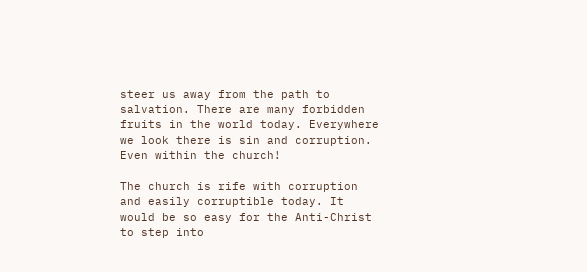steer us away from the path to salvation. There are many forbidden fruits in the world today. Everywhere we look there is sin and corruption. Even within the church!

The church is rife with corruption and easily corruptible today. It would be so easy for the Anti-Christ to step into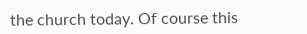the church today. Of course this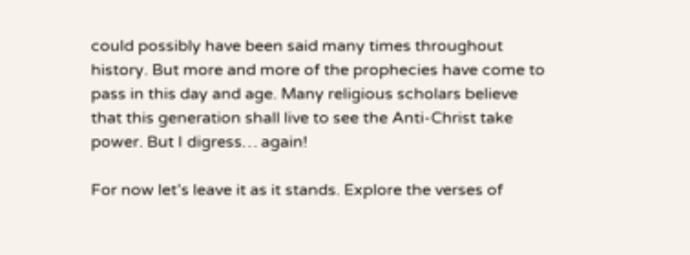could possibly have been said many times throughout history. But more and more of the prophecies have come to pass in this day and age. Many religious scholars believe that this generation shall live to see the Anti-Christ take power. But I digress… again!

For now let’s leave it as it stands. Explore the verses of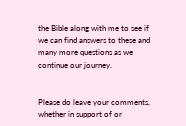the Bible along with me to see if we can find answers to these and many more questions as we continue our journey.


Please do leave your comments, whether in support of or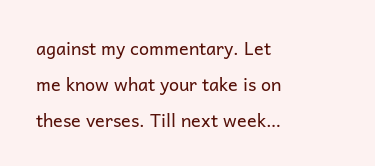against my commentary. Let me know what your take is on these verses. Till next week…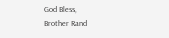God Bless,
Brother Rand